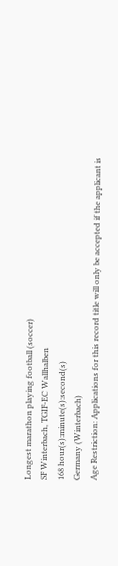Longest marathon playing football (soccer)
SF Winterbach, TGIF-EC Wallhalben
168 hour(s):minute(s):second(s)
Germany (Winterbach)
Age Restriction: Applications for this record title will only be accepted if the applicant is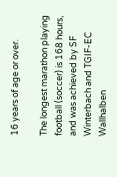16 years of age or over.

The longest marathon playing football (soccer) is 168 hours, and was achieved by SF Winterbach and TGIF‐EC Wallhalben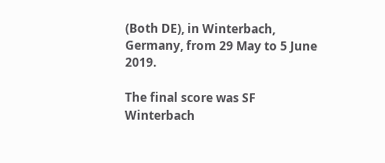(Both DE), in Winterbach, Germany, from 29 May to 5 June 2019.

The final score was SF Winterbach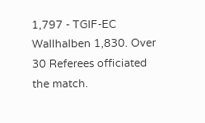1,797 - TGIF-EC Wallhalben 1,830. Over 30 Referees officiated the match.